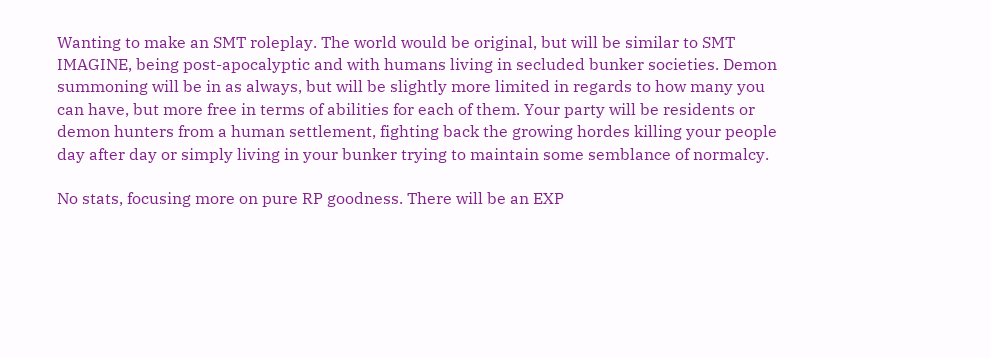Wanting to make an SMT roleplay. The world would be original, but will be similar to SMT IMAGINE, being post-apocalyptic and with humans living in secluded bunker societies. Demon summoning will be in as always, but will be slightly more limited in regards to how many you can have, but more free in terms of abilities for each of them. Your party will be residents or demon hunters from a human settlement, fighting back the growing hordes killing your people day after day or simply living in your bunker trying to maintain some semblance of normalcy.

No stats, focusing more on pure RP goodness. There will be an EXP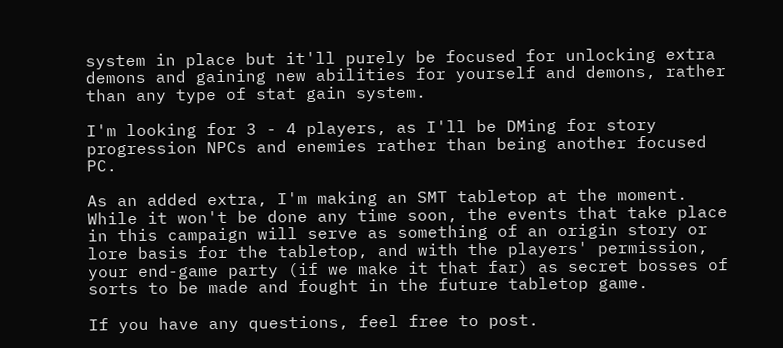system in place but it'll purely be focused for unlocking extra demons and gaining new abilities for yourself and demons, rather than any type of stat gain system.

I'm looking for 3 - 4 players, as I'll be DMing for story progression NPCs and enemies rather than being another focused PC.

As an added extra, I'm making an SMT tabletop at the moment. While it won't be done any time soon, the events that take place in this campaign will serve as something of an origin story or lore basis for the tabletop, and with the players' permission, your end-game party (if we make it that far) as secret bosses of sorts to be made and fought in the future tabletop game.

If you have any questions, feel free to post.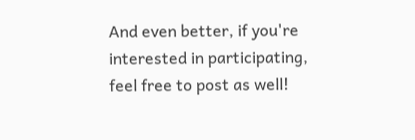And even better, if you're interested in participating, feel free to post as well!